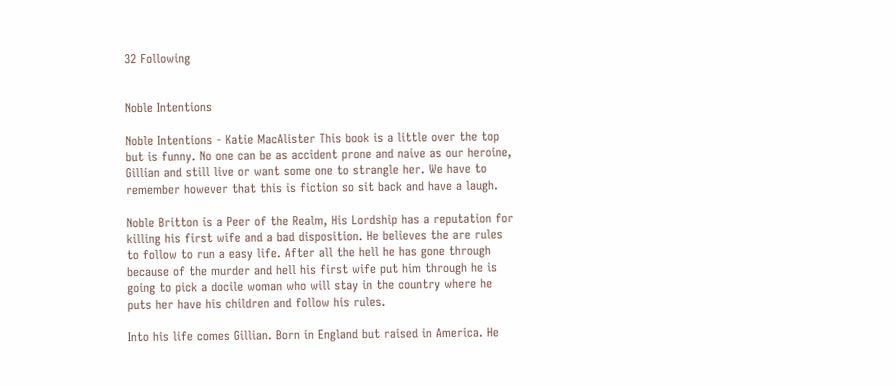32 Following


Noble Intentions

Noble Intentions - Katie MacAlister This book is a little over the top but is funny. No one can be as accident prone and naive as our heroine, Gillian and still live or want some one to strangle her. We have to remember however that this is fiction so sit back and have a laugh.

Noble Britton is a Peer of the Realm, His Lordship has a reputation for killing his first wife and a bad disposition. He believes the are rules to follow to run a easy life. After all the hell he has gone through because of the murder and hell his first wife put him through he is going to pick a docile woman who will stay in the country where he puts her have his children and follow his rules.

Into his life comes Gillian. Born in England but raised in America. He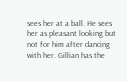sees her at a ball. He sees her as pleasant looking but not for him after dancing with her. Gillian has the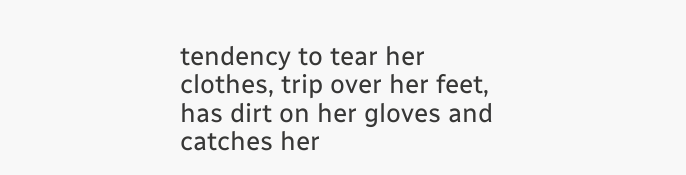tendency to tear her clothes, trip over her feet, has dirt on her gloves and catches her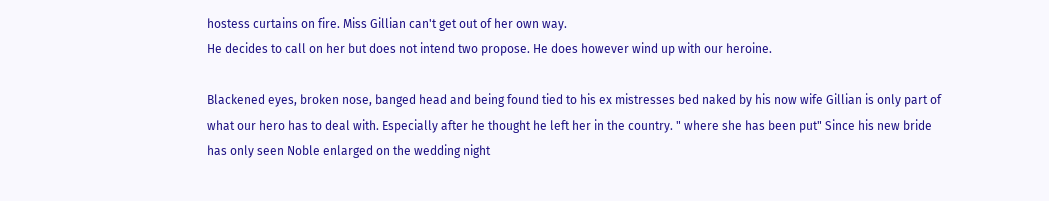hostess curtains on fire. Miss Gillian can't get out of her own way.
He decides to call on her but does not intend two propose. He does however wind up with our heroine.

Blackened eyes, broken nose, banged head and being found tied to his ex mistresses bed naked by his now wife Gillian is only part of what our hero has to deal with. Especially after he thought he left her in the country. " where she has been put" Since his new bride has only seen Noble enlarged on the wedding night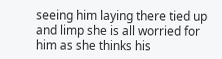seeing him laying there tied up and limp she is all worried for him as she thinks his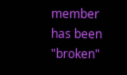member has been "broken"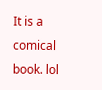It is a comical book. lol